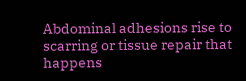Abdominal adhesions rise to scarring or tissue repair that happens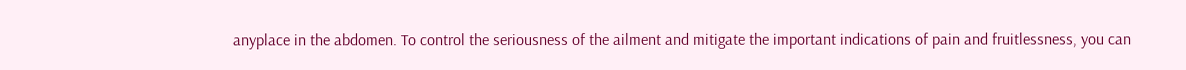anyplace in the abdomen. To control the seriousness of the ailment and mitigate the important indications of pain and fruitlessness, you can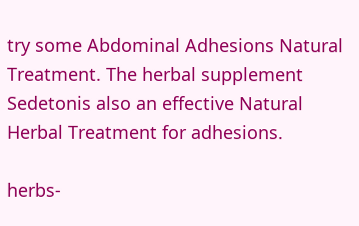try some Abdominal Adhesions Natural Treatment. The herbal supplement Sedetonis also an effective Natural Herbal Treatment for adhesions.

herbs-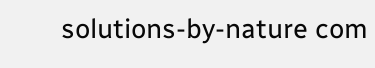solutions-by-nature com